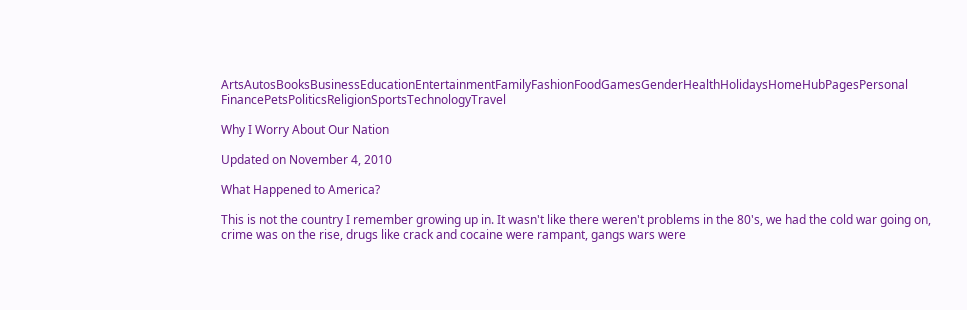ArtsAutosBooksBusinessEducationEntertainmentFamilyFashionFoodGamesGenderHealthHolidaysHomeHubPagesPersonal FinancePetsPoliticsReligionSportsTechnologyTravel

Why I Worry About Our Nation

Updated on November 4, 2010

What Happened to America?

This is not the country I remember growing up in. It wasn't like there weren't problems in the 80's, we had the cold war going on, crime was on the rise, drugs like crack and cocaine were rampant, gangs wars were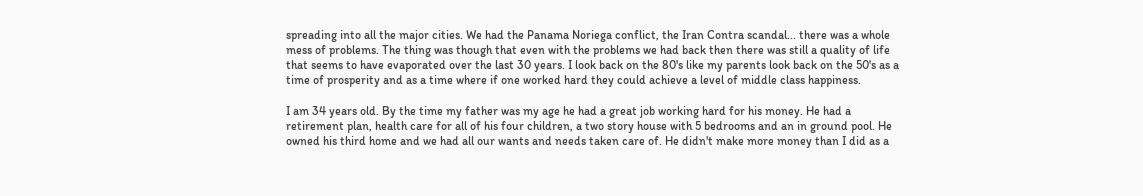spreading into all the major cities. We had the Panama Noriega conflict, the Iran Contra scandal... there was a whole mess of problems. The thing was though that even with the problems we had back then there was still a quality of life that seems to have evaporated over the last 30 years. I look back on the 80's like my parents look back on the 50's as a time of prosperity and as a time where if one worked hard they could achieve a level of middle class happiness.

I am 34 years old. By the time my father was my age he had a great job working hard for his money. He had a retirement plan, health care for all of his four children, a two story house with 5 bedrooms and an in ground pool. He owned his third home and we had all our wants and needs taken care of. He didn't make more money than I did as a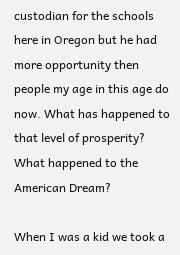custodian for the schools here in Oregon but he had more opportunity then people my age in this age do now. What has happened to that level of prosperity? What happened to the American Dream?

When I was a kid we took a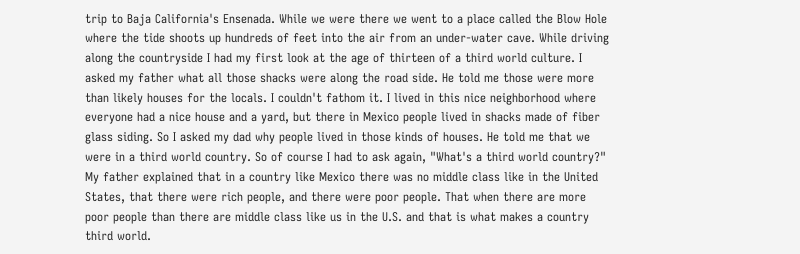trip to Baja California's Ensenada. While we were there we went to a place called the Blow Hole where the tide shoots up hundreds of feet into the air from an under-water cave. While driving along the countryside I had my first look at the age of thirteen of a third world culture. I asked my father what all those shacks were along the road side. He told me those were more than likely houses for the locals. I couldn't fathom it. I lived in this nice neighborhood where everyone had a nice house and a yard, but there in Mexico people lived in shacks made of fiber glass siding. So I asked my dad why people lived in those kinds of houses. He told me that we were in a third world country. So of course I had to ask again, "What's a third world country?" My father explained that in a country like Mexico there was no middle class like in the United States, that there were rich people, and there were poor people. That when there are more poor people than there are middle class like us in the U.S. and that is what makes a country third world.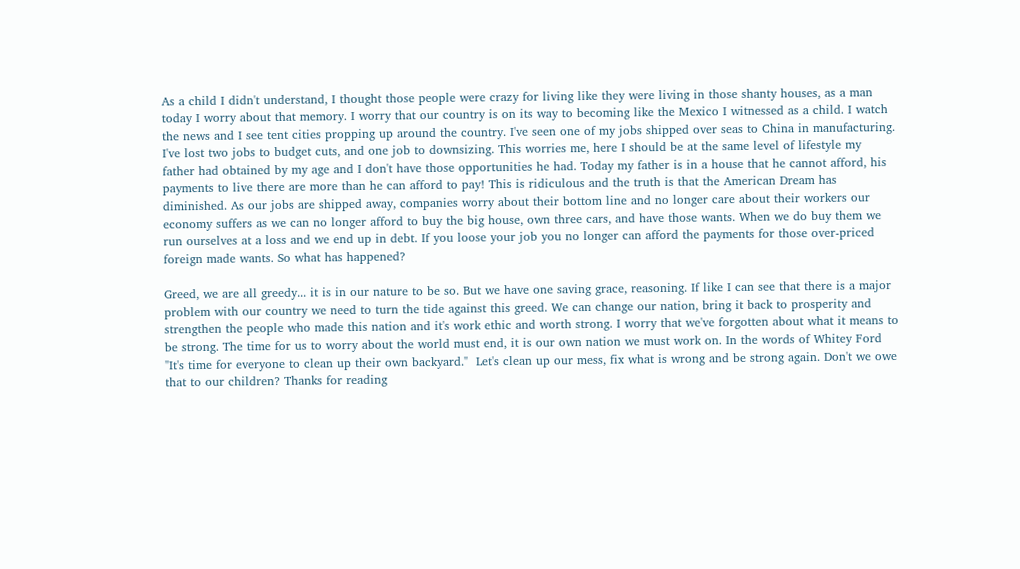As a child I didn't understand, I thought those people were crazy for living like they were living in those shanty houses, as a man today I worry about that memory. I worry that our country is on its way to becoming like the Mexico I witnessed as a child. I watch the news and I see tent cities propping up around the country. I've seen one of my jobs shipped over seas to China in manufacturing. I've lost two jobs to budget cuts, and one job to downsizing. This worries me, here I should be at the same level of lifestyle my father had obtained by my age and I don't have those opportunities he had. Today my father is in a house that he cannot afford, his payments to live there are more than he can afford to pay! This is ridiculous and the truth is that the American Dream has diminished. As our jobs are shipped away, companies worry about their bottom line and no longer care about their workers our economy suffers as we can no longer afford to buy the big house, own three cars, and have those wants. When we do buy them we run ourselves at a loss and we end up in debt. If you loose your job you no longer can afford the payments for those over-priced foreign made wants. So what has happened?

Greed, we are all greedy... it is in our nature to be so. But we have one saving grace, reasoning. If like I can see that there is a major problem with our country we need to turn the tide against this greed. We can change our nation, bring it back to prosperity and strengthen the people who made this nation and it's work ethic and worth strong. I worry that we've forgotten about what it means to be strong. The time for us to worry about the world must end, it is our own nation we must work on. In the words of Whitey Ford "It's time for everyone to clean up their own backyard."  Let's clean up our mess, fix what is wrong and be strong again. Don't we owe that to our children? Thanks for reading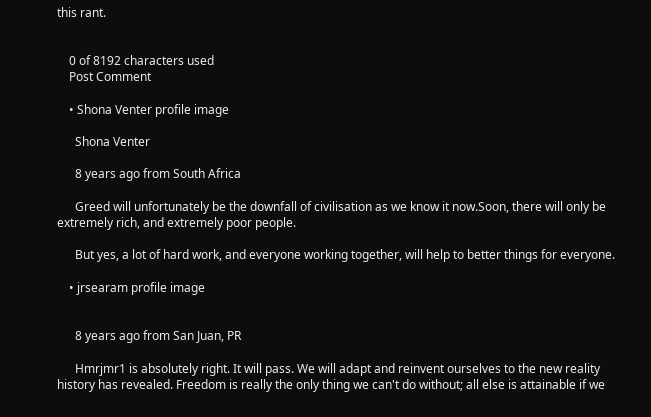this rant.


    0 of 8192 characters used
    Post Comment

    • Shona Venter profile image

      Shona Venter

      8 years ago from South Africa

      Greed will unfortunately be the downfall of civilisation as we know it now.Soon, there will only be extremely rich, and extremely poor people.

      But yes, a lot of hard work, and everyone working together, will help to better things for everyone.

    • jrsearam profile image


      8 years ago from San Juan, PR

      Hmrjmr1 is absolutely right. It will pass. We will adapt and reinvent ourselves to the new reality history has revealed. Freedom is really the only thing we can't do without; all else is attainable if we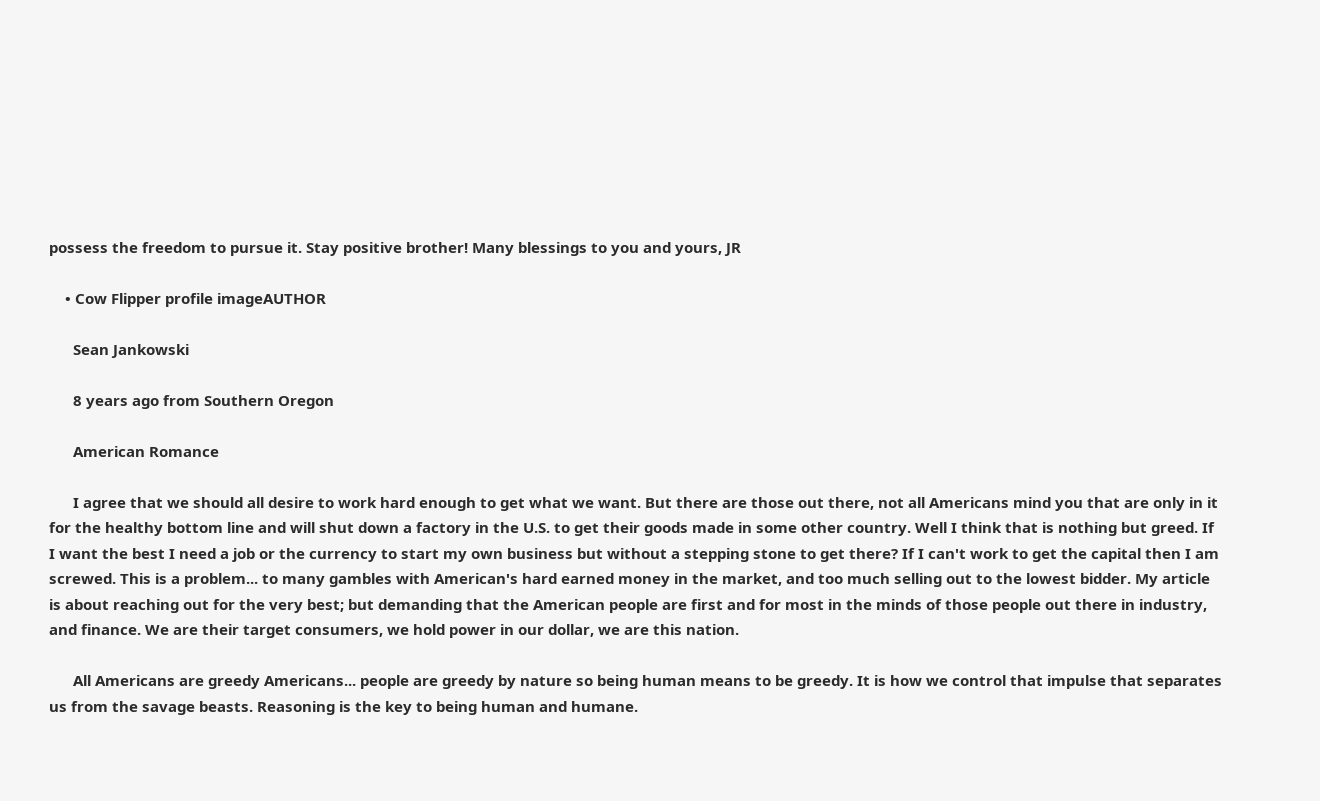possess the freedom to pursue it. Stay positive brother! Many blessings to you and yours, JR

    • Cow Flipper profile imageAUTHOR

      Sean Jankowski

      8 years ago from Southern Oregon

      American Romance

      I agree that we should all desire to work hard enough to get what we want. But there are those out there, not all Americans mind you that are only in it for the healthy bottom line and will shut down a factory in the U.S. to get their goods made in some other country. Well I think that is nothing but greed. If I want the best I need a job or the currency to start my own business but without a stepping stone to get there? If I can't work to get the capital then I am screwed. This is a problem... to many gambles with American's hard earned money in the market, and too much selling out to the lowest bidder. My article is about reaching out for the very best; but demanding that the American people are first and for most in the minds of those people out there in industry, and finance. We are their target consumers, we hold power in our dollar, we are this nation.

      All Americans are greedy Americans... people are greedy by nature so being human means to be greedy. It is how we control that impulse that separates us from the savage beasts. Reasoning is the key to being human and humane.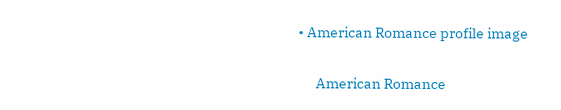• American Romance profile image

      American Romance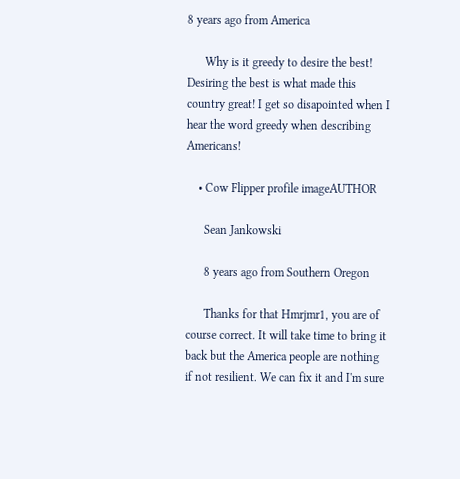8 years ago from America

      Why is it greedy to desire the best! Desiring the best is what made this country great! I get so disapointed when I hear the word greedy when describing Americans!

    • Cow Flipper profile imageAUTHOR

      Sean Jankowski

      8 years ago from Southern Oregon

      Thanks for that Hmrjmr1, you are of course correct. It will take time to bring it back but the America people are nothing if not resilient. We can fix it and I'm sure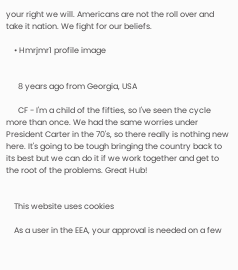your right we will. Americans are not the roll over and take it nation. We fight for our beliefs.

    • Hmrjmr1 profile image


      8 years ago from Georgia, USA

      CF - I'm a child of the fifties, so I've seen the cycle more than once. We had the same worries under President Carter in the 70's, so there really is nothing new here. It's going to be tough bringing the country back to its best but we can do it if we work together and get to the root of the problems. Great Hub!


    This website uses cookies

    As a user in the EEA, your approval is needed on a few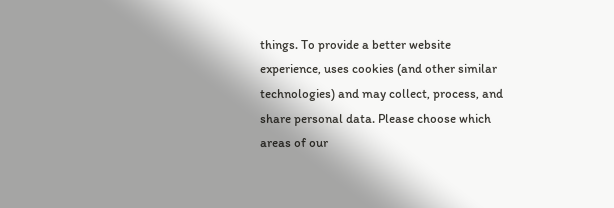things. To provide a better website experience, uses cookies (and other similar technologies) and may collect, process, and share personal data. Please choose which areas of our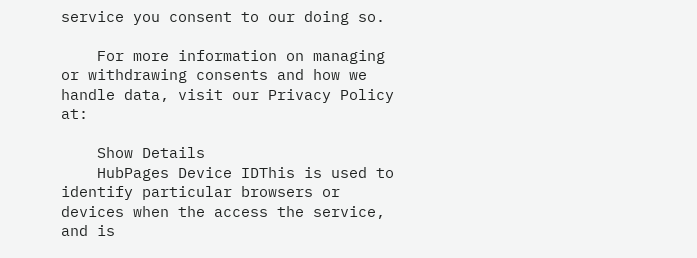service you consent to our doing so.

    For more information on managing or withdrawing consents and how we handle data, visit our Privacy Policy at:

    Show Details
    HubPages Device IDThis is used to identify particular browsers or devices when the access the service, and is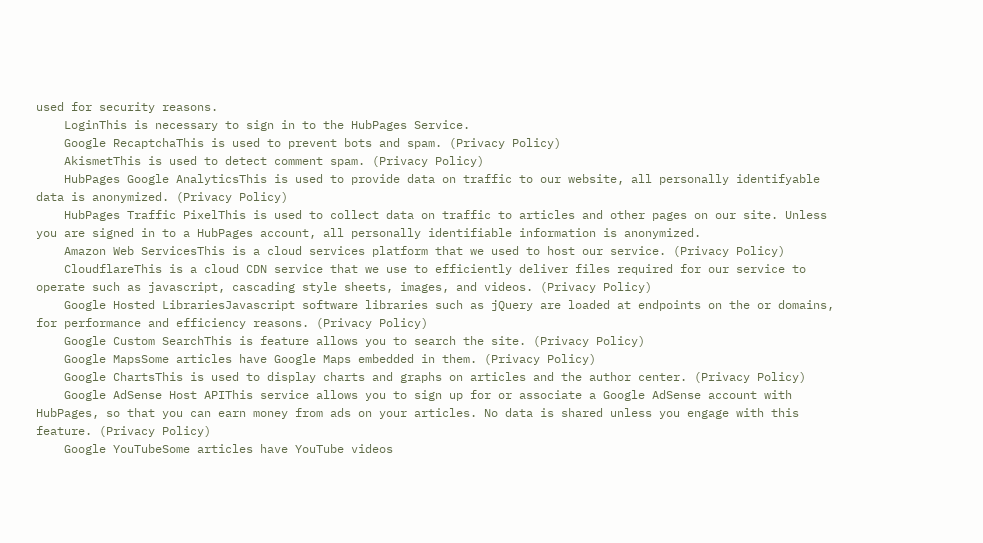used for security reasons.
    LoginThis is necessary to sign in to the HubPages Service.
    Google RecaptchaThis is used to prevent bots and spam. (Privacy Policy)
    AkismetThis is used to detect comment spam. (Privacy Policy)
    HubPages Google AnalyticsThis is used to provide data on traffic to our website, all personally identifyable data is anonymized. (Privacy Policy)
    HubPages Traffic PixelThis is used to collect data on traffic to articles and other pages on our site. Unless you are signed in to a HubPages account, all personally identifiable information is anonymized.
    Amazon Web ServicesThis is a cloud services platform that we used to host our service. (Privacy Policy)
    CloudflareThis is a cloud CDN service that we use to efficiently deliver files required for our service to operate such as javascript, cascading style sheets, images, and videos. (Privacy Policy)
    Google Hosted LibrariesJavascript software libraries such as jQuery are loaded at endpoints on the or domains, for performance and efficiency reasons. (Privacy Policy)
    Google Custom SearchThis is feature allows you to search the site. (Privacy Policy)
    Google MapsSome articles have Google Maps embedded in them. (Privacy Policy)
    Google ChartsThis is used to display charts and graphs on articles and the author center. (Privacy Policy)
    Google AdSense Host APIThis service allows you to sign up for or associate a Google AdSense account with HubPages, so that you can earn money from ads on your articles. No data is shared unless you engage with this feature. (Privacy Policy)
    Google YouTubeSome articles have YouTube videos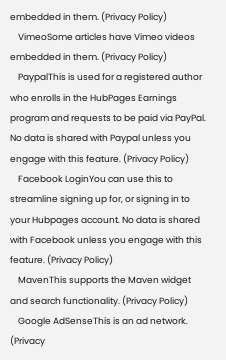embedded in them. (Privacy Policy)
    VimeoSome articles have Vimeo videos embedded in them. (Privacy Policy)
    PaypalThis is used for a registered author who enrolls in the HubPages Earnings program and requests to be paid via PayPal. No data is shared with Paypal unless you engage with this feature. (Privacy Policy)
    Facebook LoginYou can use this to streamline signing up for, or signing in to your Hubpages account. No data is shared with Facebook unless you engage with this feature. (Privacy Policy)
    MavenThis supports the Maven widget and search functionality. (Privacy Policy)
    Google AdSenseThis is an ad network. (Privacy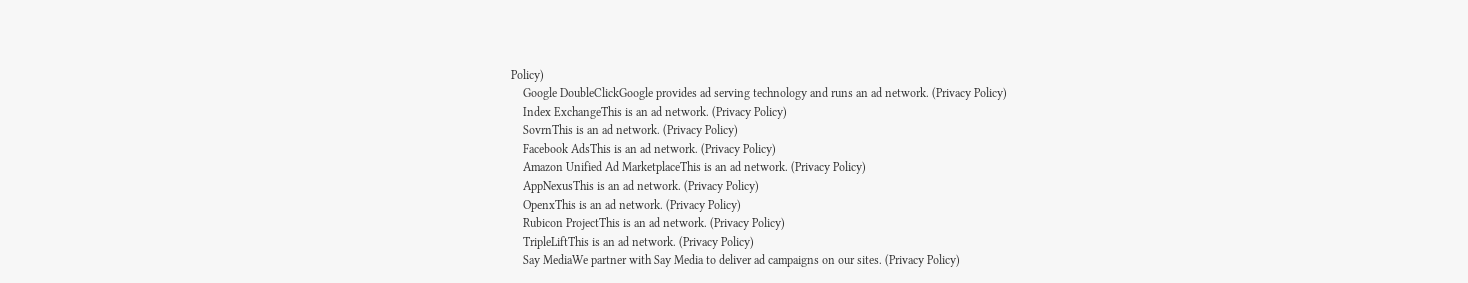Policy)
    Google DoubleClickGoogle provides ad serving technology and runs an ad network. (Privacy Policy)
    Index ExchangeThis is an ad network. (Privacy Policy)
    SovrnThis is an ad network. (Privacy Policy)
    Facebook AdsThis is an ad network. (Privacy Policy)
    Amazon Unified Ad MarketplaceThis is an ad network. (Privacy Policy)
    AppNexusThis is an ad network. (Privacy Policy)
    OpenxThis is an ad network. (Privacy Policy)
    Rubicon ProjectThis is an ad network. (Privacy Policy)
    TripleLiftThis is an ad network. (Privacy Policy)
    Say MediaWe partner with Say Media to deliver ad campaigns on our sites. (Privacy Policy)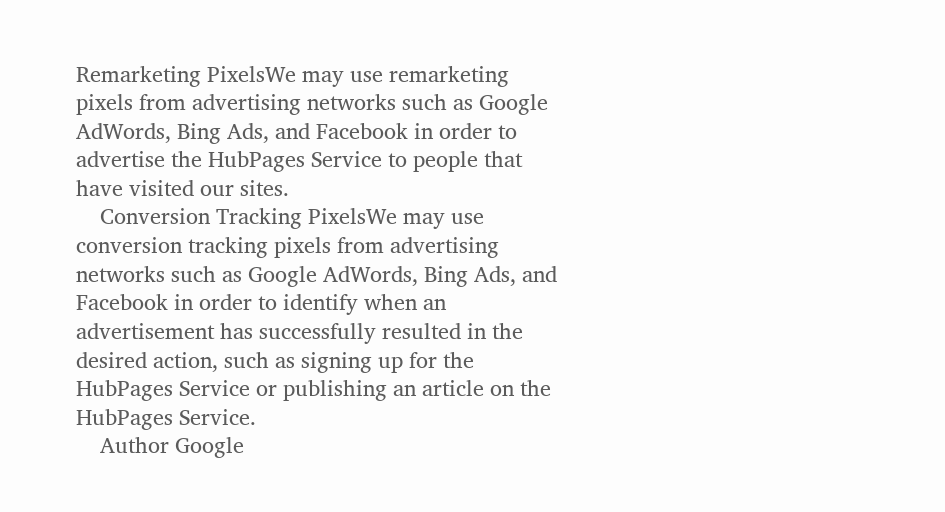Remarketing PixelsWe may use remarketing pixels from advertising networks such as Google AdWords, Bing Ads, and Facebook in order to advertise the HubPages Service to people that have visited our sites.
    Conversion Tracking PixelsWe may use conversion tracking pixels from advertising networks such as Google AdWords, Bing Ads, and Facebook in order to identify when an advertisement has successfully resulted in the desired action, such as signing up for the HubPages Service or publishing an article on the HubPages Service.
    Author Google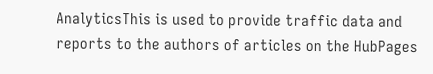AnalyticsThis is used to provide traffic data and reports to the authors of articles on the HubPages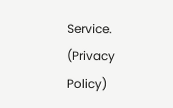Service. (Privacy Policy)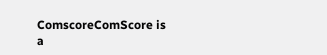ComscoreComScore is a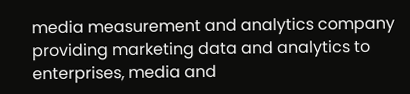media measurement and analytics company providing marketing data and analytics to enterprises, media and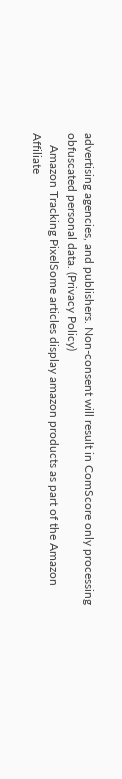advertising agencies, and publishers. Non-consent will result in ComScore only processing obfuscated personal data. (Privacy Policy)
    Amazon Tracking PixelSome articles display amazon products as part of the Amazon Affiliate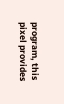program, this pixel provides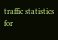traffic statistics for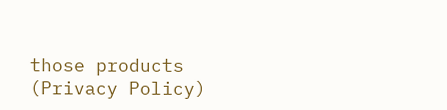those products (Privacy Policy)